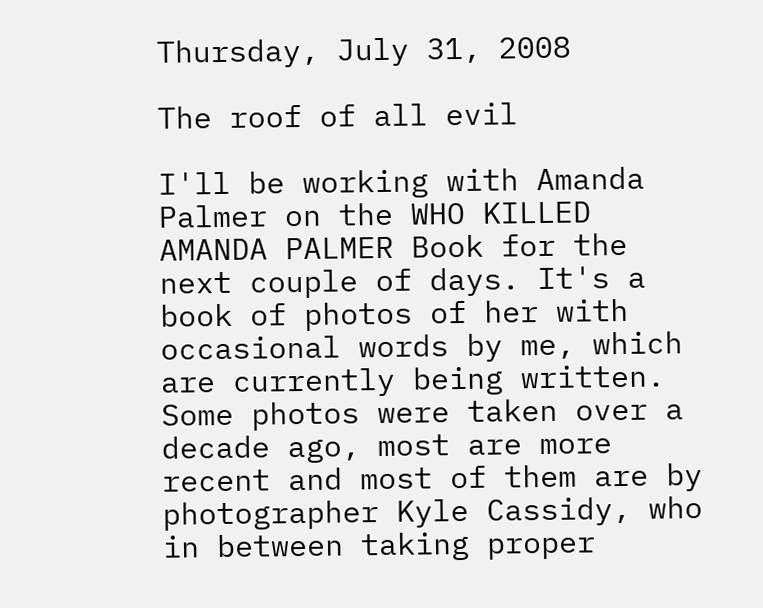Thursday, July 31, 2008

The roof of all evil

I'll be working with Amanda Palmer on the WHO KILLED AMANDA PALMER Book for the next couple of days. It's a book of photos of her with occasional words by me, which are currently being written. Some photos were taken over a decade ago, most are more recent and most of them are by photographer Kyle Cassidy, who in between taking proper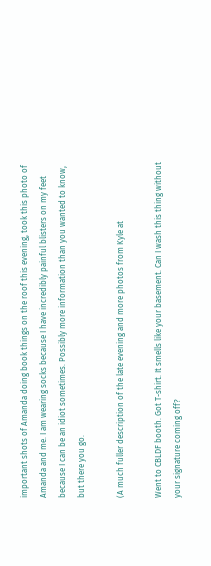important shots of Amanda doing book things on the roof this evening, took this photo of Amanda and me. I am wearing socks because I have incredibly painful blisters on my feet because I can be an idiot sometimes. Possibly more information than you wanted to know, but there you go.

(A much fuller description of the late evening and more photos from Kyle at

Went to CBLDF booth. Got T-shirt. It smells like your basement. Can I wash this thing without your signature coming off?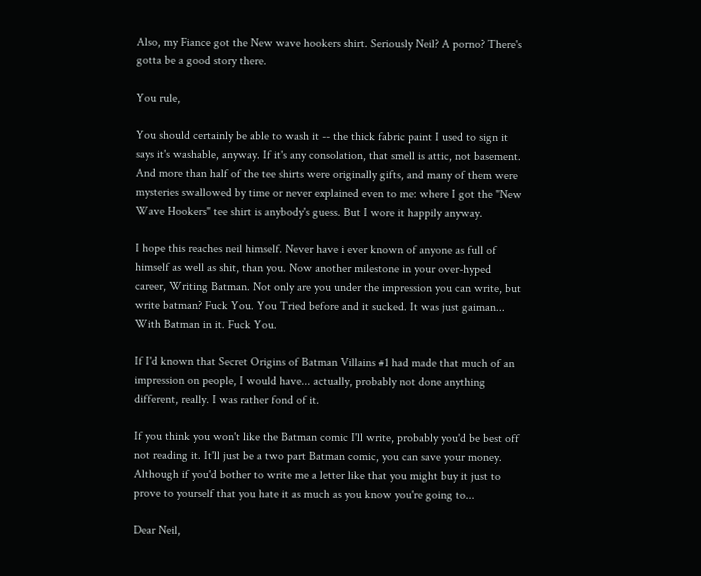Also, my Fiance got the New wave hookers shirt. Seriously Neil? A porno? There's gotta be a good story there.

You rule,

You should certainly be able to wash it -- the thick fabric paint I used to sign it says it's washable, anyway. If it's any consolation, that smell is attic, not basement. And more than half of the tee shirts were originally gifts, and many of them were mysteries swallowed by time or never explained even to me: where I got the "New Wave Hookers" tee shirt is anybody's guess. But I wore it happily anyway.

I hope this reaches neil himself. Never have i ever known of anyone as full of himself as well as shit, than you. Now another milestone in your over-hyped career, Writing Batman. Not only are you under the impression you can write, but write batman? Fuck You. You Tried before and it sucked. It was just gaiman... With Batman in it. Fuck You.

If I'd known that Secret Origins of Batman Villains #1 had made that much of an impression on people, I would have... actually, probably not done anything different, really. I was rather fond of it.

If you think you won't like the Batman comic I'll write, probably you'd be best off not reading it. It'll just be a two part Batman comic, you can save your money. Although if you'd bother to write me a letter like that you might buy it just to prove to yourself that you hate it as much as you know you're going to...

Dear Neil,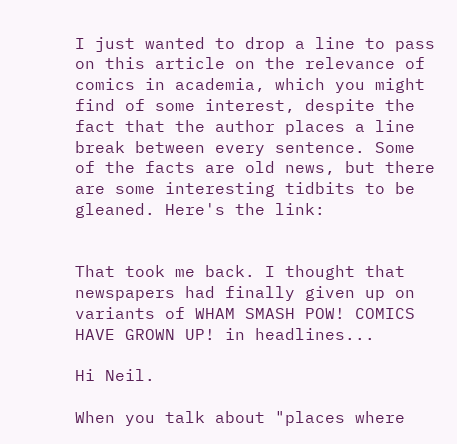I just wanted to drop a line to pass on this article on the relevance of comics in academia, which you might find of some interest, despite the fact that the author places a line break between every sentence. Some of the facts are old news, but there are some interesting tidbits to be gleaned. Here's the link:


That took me back. I thought that newspapers had finally given up on variants of WHAM SMASH POW! COMICS HAVE GROWN UP! in headlines...

Hi Neil.

When you talk about "places where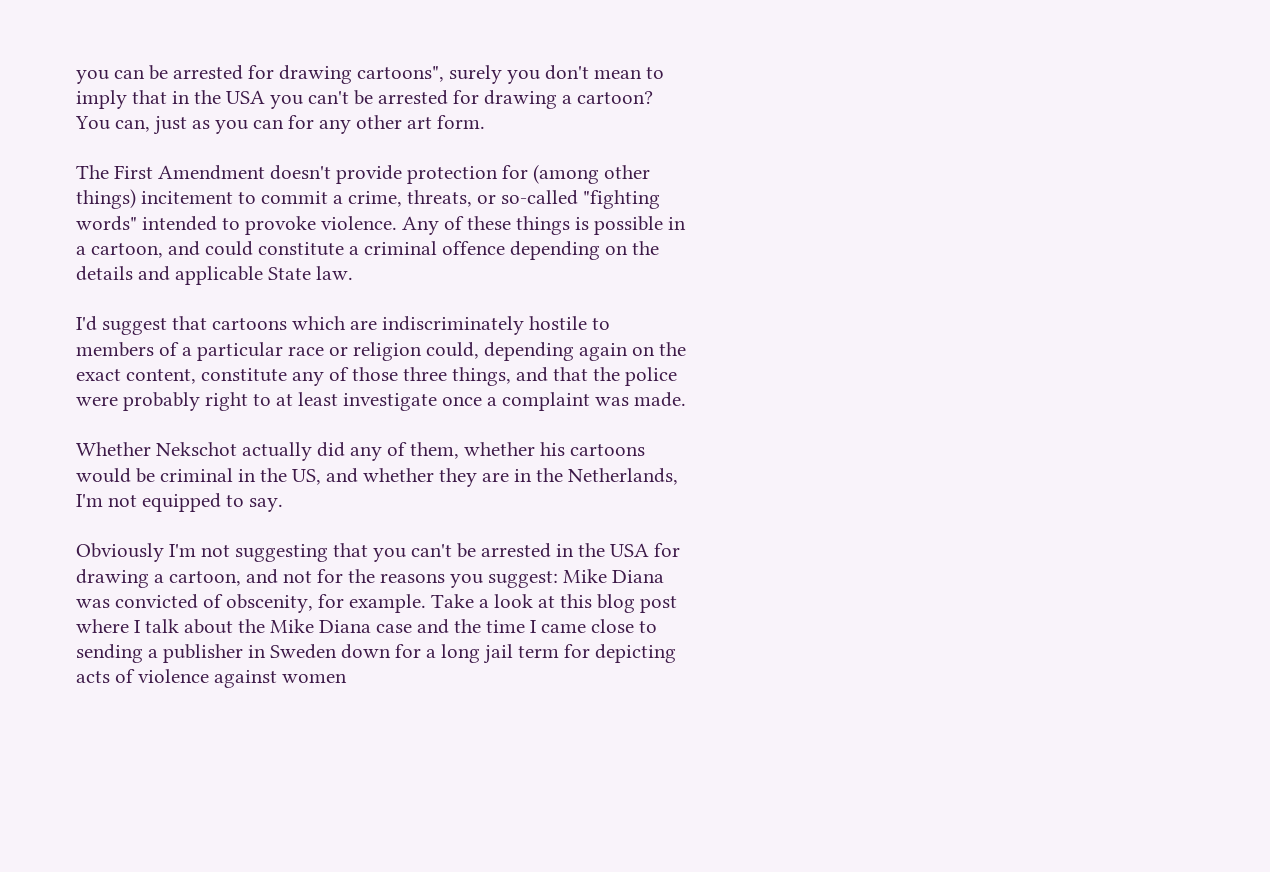you can be arrested for drawing cartoons", surely you don't mean to imply that in the USA you can't be arrested for drawing a cartoon? You can, just as you can for any other art form.

The First Amendment doesn't provide protection for (among other things) incitement to commit a crime, threats, or so-called "fighting words" intended to provoke violence. Any of these things is possible in a cartoon, and could constitute a criminal offence depending on the details and applicable State law.

I'd suggest that cartoons which are indiscriminately hostile to members of a particular race or religion could, depending again on the exact content, constitute any of those three things, and that the police were probably right to at least investigate once a complaint was made.

Whether Nekschot actually did any of them, whether his cartoons would be criminal in the US, and whether they are in the Netherlands, I'm not equipped to say.

Obviously I'm not suggesting that you can't be arrested in the USA for drawing a cartoon, and not for the reasons you suggest: Mike Diana was convicted of obscenity, for example. Take a look at this blog post where I talk about the Mike Diana case and the time I came close to sending a publisher in Sweden down for a long jail term for depicting acts of violence against women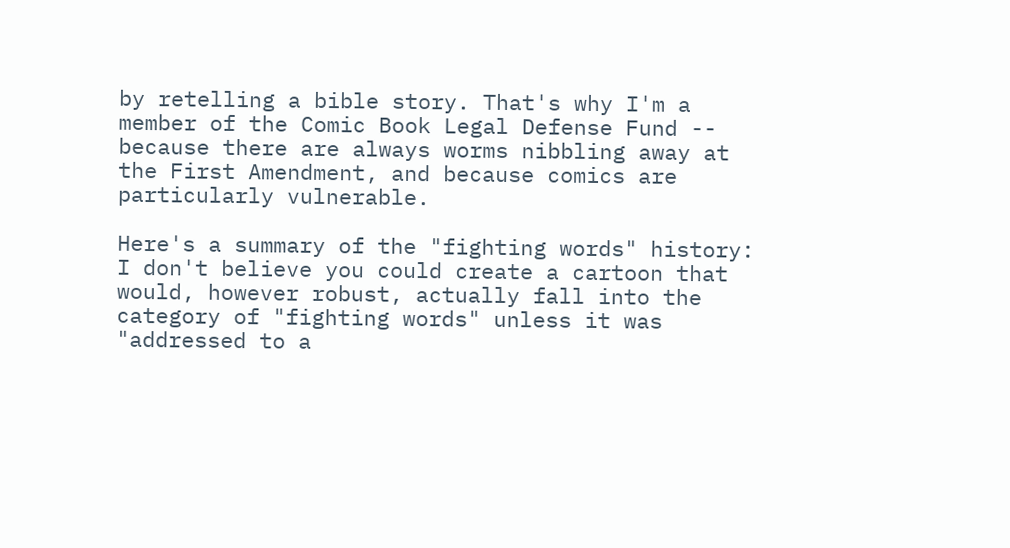by retelling a bible story. That's why I'm a member of the Comic Book Legal Defense Fund -- because there are always worms nibbling away at the First Amendment, and because comics are particularly vulnerable.

Here's a summary of the "fighting words" history: I don't believe you could create a cartoon that would, however robust, actually fall into the category of "fighting words" unless it was "addressed to a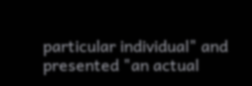particular individual" and presented "an actual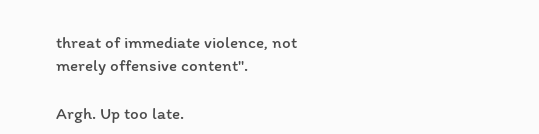threat of immediate violence, not merely offensive content".

Argh. Up too late.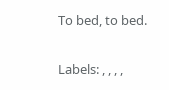To bed, to bed.

Labels: , , , ,